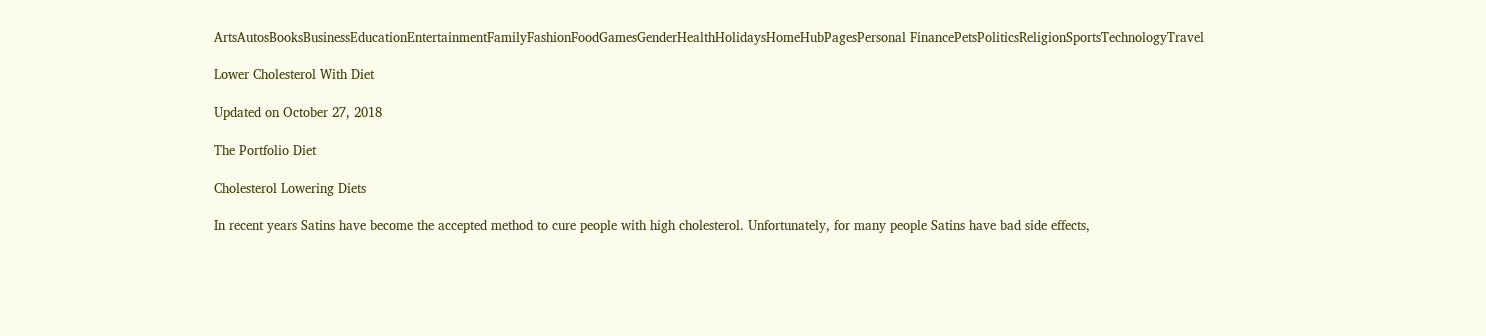ArtsAutosBooksBusinessEducationEntertainmentFamilyFashionFoodGamesGenderHealthHolidaysHomeHubPagesPersonal FinancePetsPoliticsReligionSportsTechnologyTravel

Lower Cholesterol With Diet

Updated on October 27, 2018

The Portfolio Diet

Cholesterol Lowering Diets

In recent years Satins have become the accepted method to cure people with high cholesterol. Unfortunately, for many people Satins have bad side effects,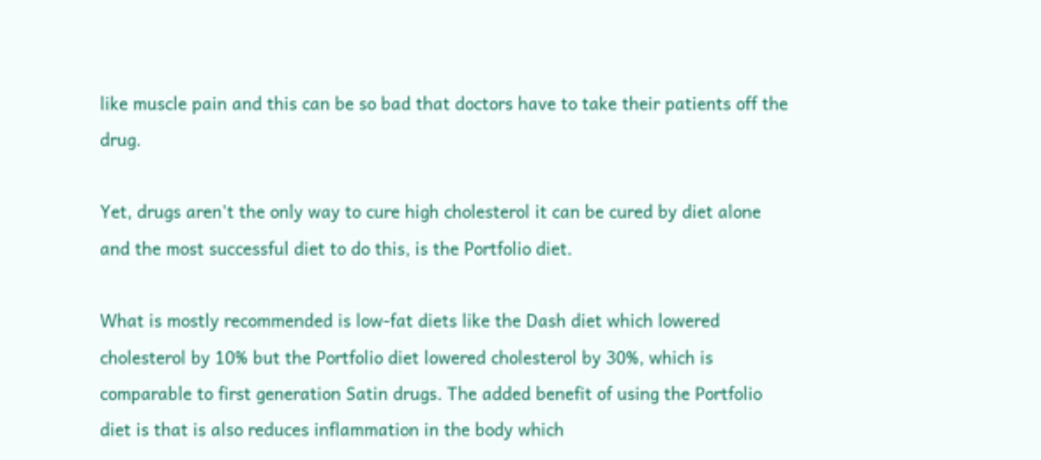like muscle pain and this can be so bad that doctors have to take their patients off the drug.

Yet, drugs aren't the only way to cure high cholesterol it can be cured by diet alone and the most successful diet to do this, is the Portfolio diet.

What is mostly recommended is low-fat diets like the Dash diet which lowered cholesterol by 10% but the Portfolio diet lowered cholesterol by 30%, which is comparable to first generation Satin drugs. The added benefit of using the Portfolio diet is that is also reduces inflammation in the body which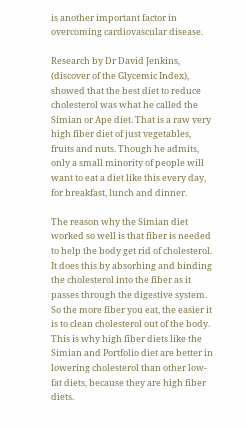is another important factor in overcoming cardiovascular disease.

Research by Dr David Jenkins, (discover of the Glycemic Index), showed that the best diet to reduce cholesterol was what he called the Simian or Ape diet. That is a raw very high fiber diet of just vegetables, fruits and nuts. Though he admits, only a small minority of people will want to eat a diet like this every day, for breakfast, lunch and dinner.

The reason why the Simian diet worked so well is that fiber is needed to help the body get rid of cholesterol. It does this by absorbing and binding the cholesterol into the fiber as it passes through the digestive system. So the more fiber you eat, the easier it is to clean cholesterol out of the body. This is why high fiber diets like the Simian and Portfolio diet are better in lowering cholesterol than other low-fat diets, because they are high fiber diets.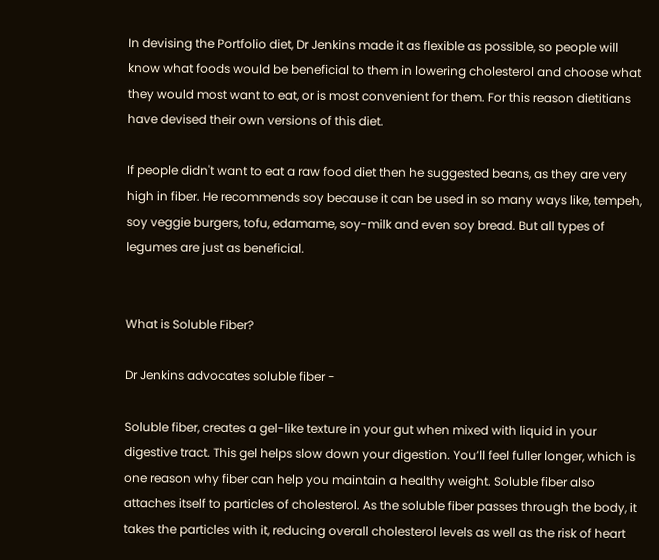In devising the Portfolio diet, Dr Jenkins made it as flexible as possible, so people will know what foods would be beneficial to them in lowering cholesterol and choose what they would most want to eat, or is most convenient for them. For this reason dietitians have devised their own versions of this diet.

If people didn't want to eat a raw food diet then he suggested beans, as they are very high in fiber. He recommends soy because it can be used in so many ways like, tempeh, soy veggie burgers, tofu, edamame, soy-milk and even soy bread. But all types of legumes are just as beneficial.


What is Soluble Fiber?

Dr Jenkins advocates soluble fiber -

Soluble fiber, creates a gel-like texture in your gut when mixed with liquid in your digestive tract. This gel helps slow down your digestion. You’ll feel fuller longer, which is one reason why fiber can help you maintain a healthy weight. Soluble fiber also attaches itself to particles of cholesterol. As the soluble fiber passes through the body, it takes the particles with it, reducing overall cholesterol levels as well as the risk of heart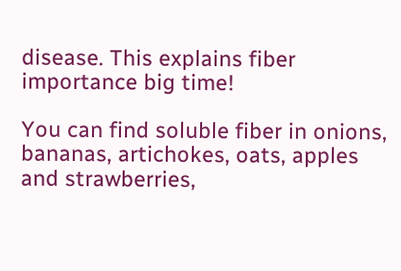disease. This explains fiber importance big time!

You can find soluble fiber in onions, bananas, artichokes, oats, apples and strawberries,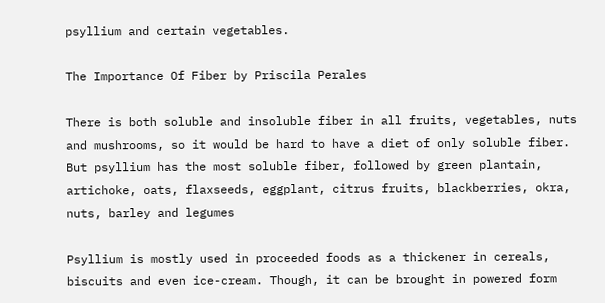psyllium and certain vegetables.

The Importance Of Fiber by Priscila Perales

There is both soluble and insoluble fiber in all fruits, vegetables, nuts and mushrooms, so it would be hard to have a diet of only soluble fiber. But psyllium has the most soluble fiber, followed by green plantain, artichoke, oats, flaxseeds, eggplant, citrus fruits, blackberries, okra, nuts, barley and legumes

Psyllium is mostly used in proceeded foods as a thickener in cereals, biscuits and even ice-cream. Though, it can be brought in powered form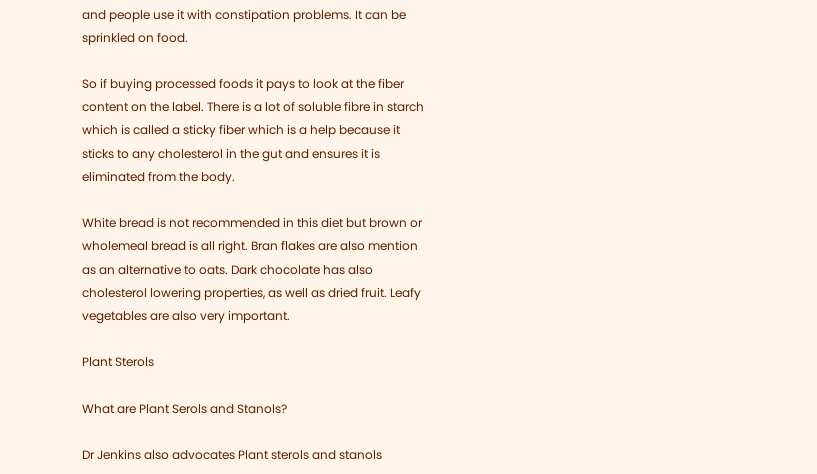and people use it with constipation problems. It can be sprinkled on food.

So if buying processed foods it pays to look at the fiber content on the label. There is a lot of soluble fibre in starch which is called a sticky fiber which is a help because it sticks to any cholesterol in the gut and ensures it is eliminated from the body.

White bread is not recommended in this diet but brown or wholemeal bread is all right. Bran flakes are also mention as an alternative to oats. Dark chocolate has also cholesterol lowering properties, as well as dried fruit. Leafy vegetables are also very important.

Plant Sterols

What are Plant Serols and Stanols?

Dr Jenkins also advocates Plant sterols and stanols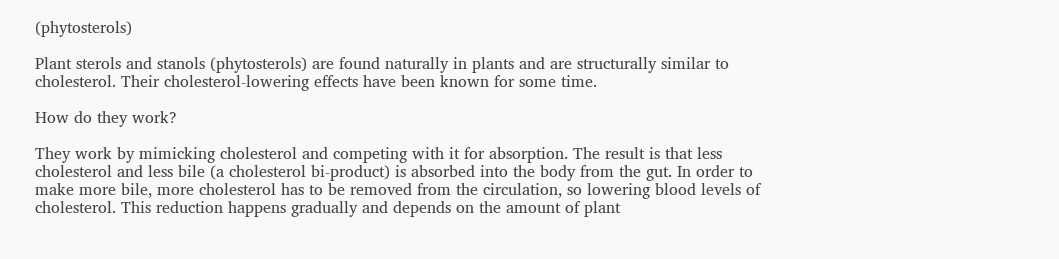(phytosterols)

Plant sterols and stanols (phytosterols) are found naturally in plants and are structurally similar to cholesterol. Their cholesterol-lowering effects have been known for some time.

How do they work?

They work by mimicking cholesterol and competing with it for absorption. The result is that less cholesterol and less bile (a cholesterol bi-product) is absorbed into the body from the gut. In order to make more bile, more cholesterol has to be removed from the circulation, so lowering blood levels of cholesterol. This reduction happens gradually and depends on the amount of plant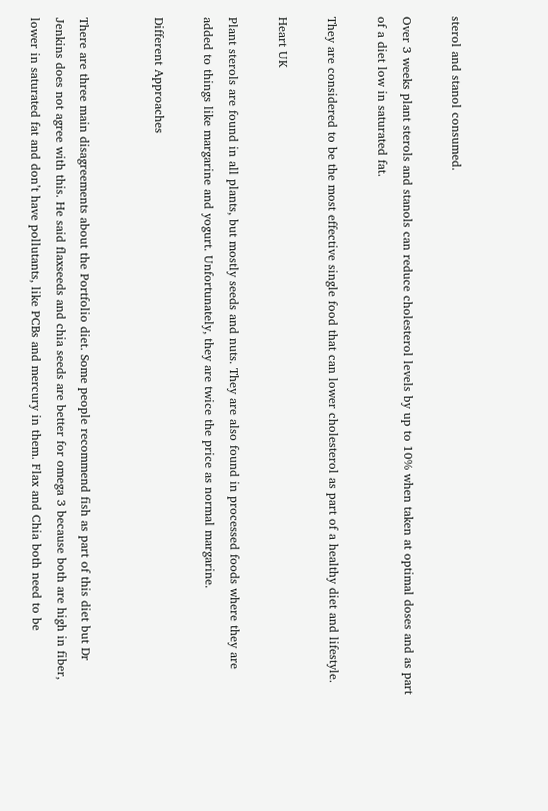sterol and stanol consumed.

Over 3 weeks plant sterols and stanols can reduce cholesterol levels by up to 10% when taken at optimal doses and as part of a diet low in saturated fat.

They are considered to be the most effective single food that can lower cholesterol as part of a healthy diet and lifestyle.

Heart UK

Plant sterols are found in all plants, but mostly seeds and nuts. They are also found in processed foods where they are added to things like margarine and yogurt. Unfortunately, they are twice the price as normal margarine.

Different Approaches


There are three main disagreements about the Portfolio diet. Some people recommend fish as part of this diet but Dr Jenkins does not agree with this. He said flaxseeds and chia seeds are better for omega 3 because both are high in fiber, lower in saturated fat and don’t have pollutants, like PCBs and mercury in them. Flax and Chia both need to be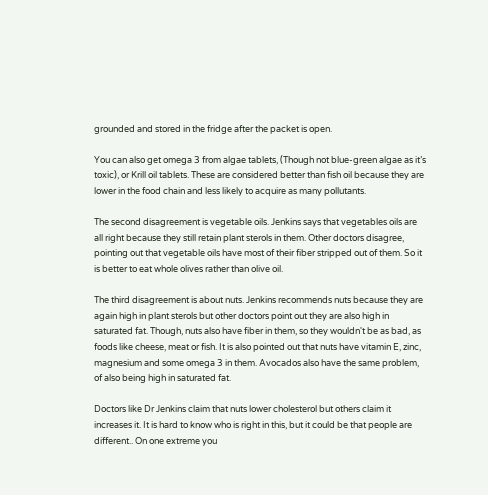grounded and stored in the fridge after the packet is open.

You can also get omega 3 from algae tablets, (Though not blue-green algae as it’s toxic), or Krill oil tablets. These are considered better than fish oil because they are lower in the food chain and less likely to acquire as many pollutants.

The second disagreement is vegetable oils. Jenkins says that vegetables oils are all right because they still retain plant sterols in them. Other doctors disagree, pointing out that vegetable oils have most of their fiber stripped out of them. So it is better to eat whole olives rather than olive oil.

The third disagreement is about nuts. Jenkins recommends nuts because they are again high in plant sterols but other doctors point out they are also high in saturated fat. Though, nuts also have fiber in them, so they wouldn't be as bad, as foods like cheese, meat or fish. It is also pointed out that nuts have vitamin E, zinc, magnesium and some omega 3 in them. Avocados also have the same problem, of also being high in saturated fat.

Doctors like Dr Jenkins claim that nuts lower cholesterol but others claim it increases it. It is hard to know who is right in this, but it could be that people are different.. On one extreme you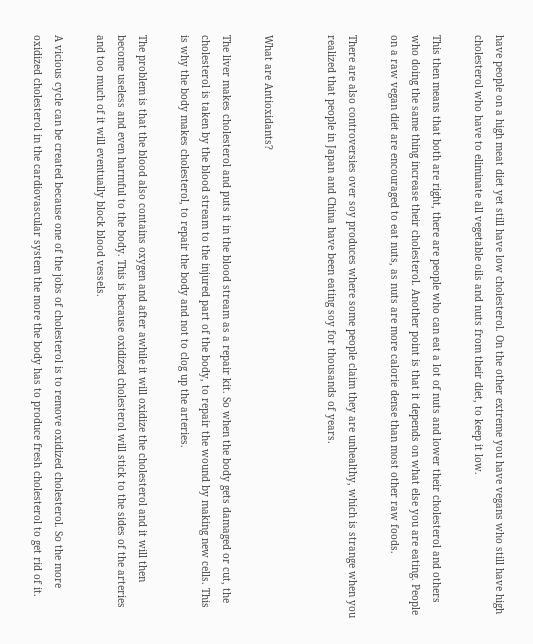have people on a high meat diet yet still have low cholesterol. On the other extreme you have vegans who still have high cholesterol who have to eliminate all vegetable oils and nuts from their diet, to keep it low.

This then means that both are right, there are people who can eat a lot of nuts and lower their cholesterol and others who doing the same thing increase their cholesterol. Another point is that it depends on what else you are eating. People on a raw vegan diet are encouraged to eat nuts, as nuts are more calorie dense than most other raw foods.

There are also controversies over soy produces where some people claim they are unhealthy, which is strange when you realized that people in Japan and China have been eating soy for thousands of years.


What are Antioxidants?

The liver makes cholesterol and puts it in the blood stream as a repair kit. So when the body gets damaged or cut, the cholesterol is taken by the blood stream to the injured part of the body, to repair the wound by making new cells. This is why the body makes cholesterol, to repair the body and not to clog up the arteries.

The problem is that the blood also contains oxygen and after awhile it will oxidize the cholesterol and it will then become useless and even harmful to the body. This is because oxidized cholesterol will stick to the sides of the arteries and too much of it will eventually block blood vessels.

A vicious cycle can be created because one of the jobs of cholesterol is to remove oxidized cholesterol. So the more oxidized cholesterol in the cardiovascular system the more the body has to produce fresh cholesterol to get rid of it.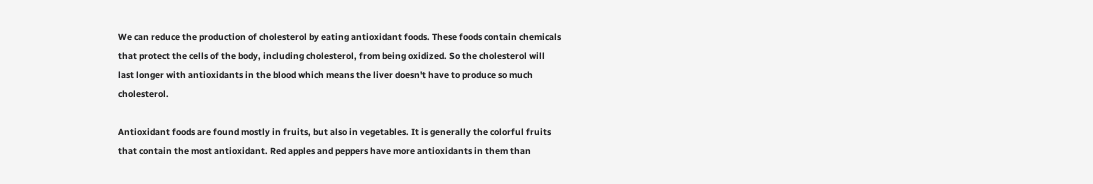We can reduce the production of cholesterol by eating antioxidant foods. These foods contain chemicals that protect the cells of the body, including cholesterol, from being oxidized. So the cholesterol will last longer with antioxidants in the blood which means the liver doesn't have to produce so much cholesterol.

Antioxidant foods are found mostly in fruits, but also in vegetables. It is generally the colorful fruits that contain the most antioxidant. Red apples and peppers have more antioxidants in them than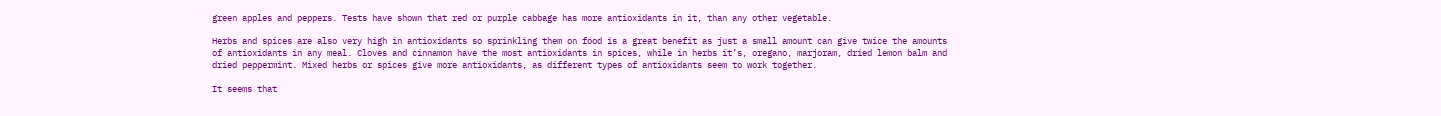green apples and peppers. Tests have shown that red or purple cabbage has more antioxidants in it, than any other vegetable.

Herbs and spices are also very high in antioxidants so sprinkling them on food is a great benefit as just a small amount can give twice the amounts of antioxidants in any meal. Cloves and cinnamon have the most antioxidants in spices, while in herbs it’s, oregano, marjoram, dried lemon balm and dried peppermint. Mixed herbs or spices give more antioxidants, as different types of antioxidants seem to work together.

It seems that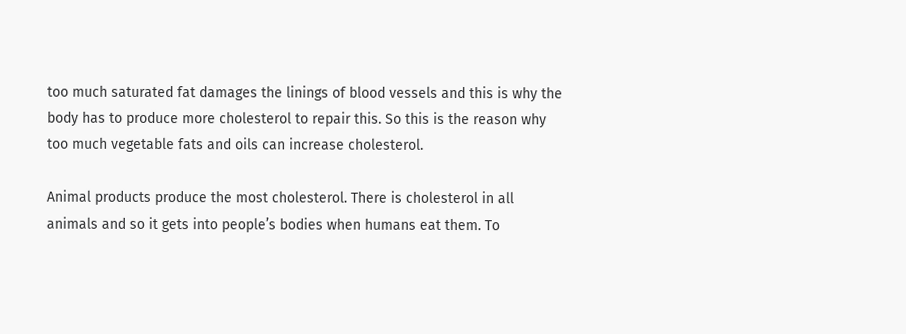too much saturated fat damages the linings of blood vessels and this is why the body has to produce more cholesterol to repair this. So this is the reason why too much vegetable fats and oils can increase cholesterol.

Animal products produce the most cholesterol. There is cholesterol in all animals and so it gets into people’s bodies when humans eat them. To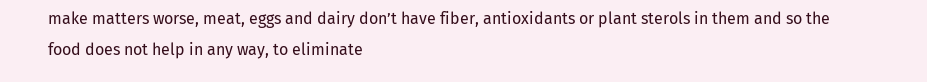make matters worse, meat, eggs and dairy don’t have fiber, antioxidants or plant sterols in them and so the food does not help in any way, to eliminate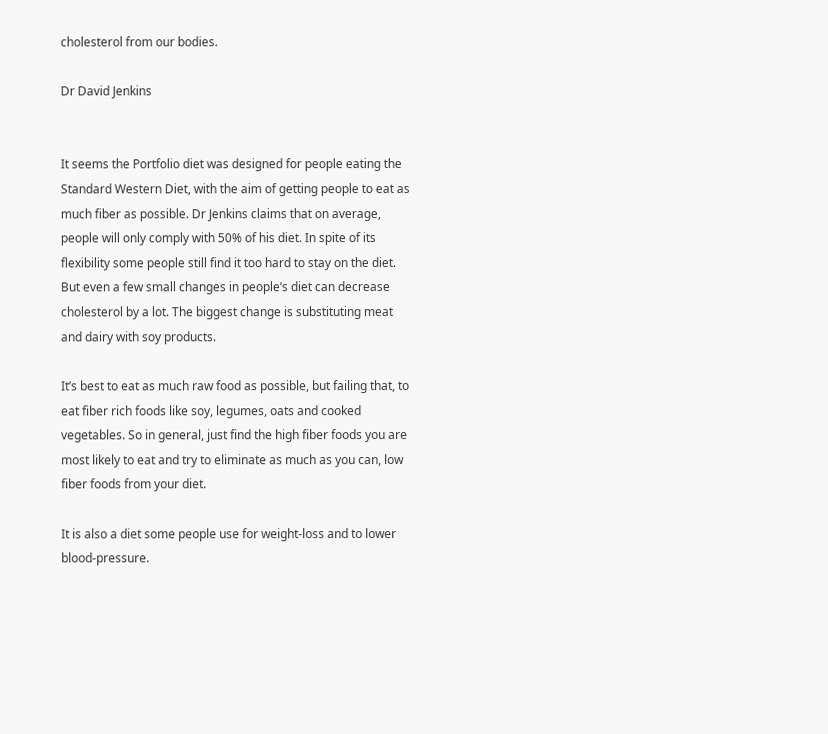cholesterol from our bodies.

Dr David Jenkins


It seems the Portfolio diet was designed for people eating the Standard Western Diet, with the aim of getting people to eat as much fiber as possible. Dr Jenkins claims that on average, people will only comply with 50% of his diet. In spite of its flexibility some people still find it too hard to stay on the diet. But even a few small changes in people’s diet can decrease cholesterol by a lot. The biggest change is substituting meat and dairy with soy products.

It’s best to eat as much raw food as possible, but failing that, to eat fiber rich foods like soy, legumes, oats and cooked vegetables. So in general, just find the high fiber foods you are most likely to eat and try to eliminate as much as you can, low fiber foods from your diet.

It is also a diet some people use for weight-loss and to lower blood-pressure.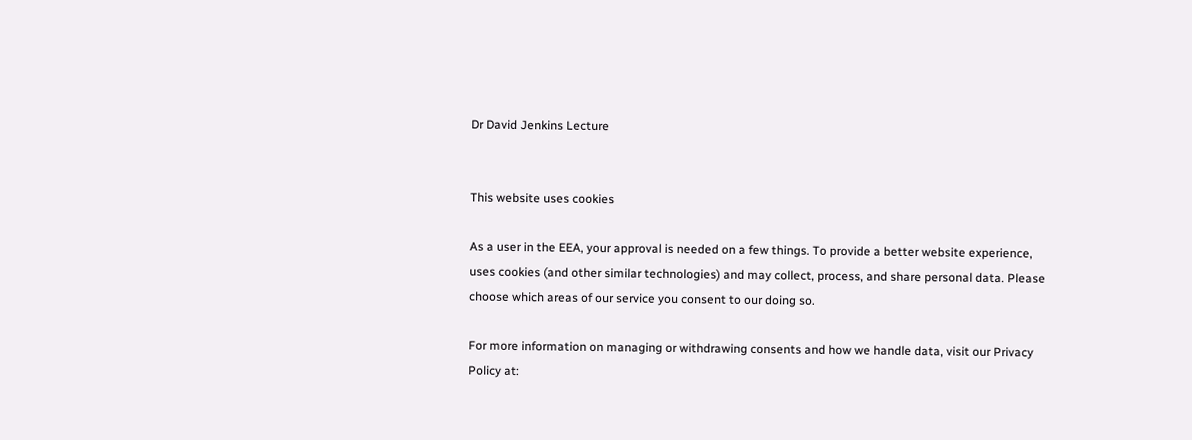Dr David Jenkins Lecture


This website uses cookies

As a user in the EEA, your approval is needed on a few things. To provide a better website experience, uses cookies (and other similar technologies) and may collect, process, and share personal data. Please choose which areas of our service you consent to our doing so.

For more information on managing or withdrawing consents and how we handle data, visit our Privacy Policy at: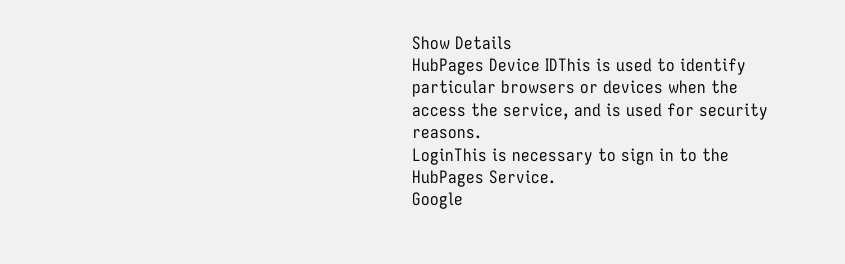Show Details
HubPages Device IDThis is used to identify particular browsers or devices when the access the service, and is used for security reasons.
LoginThis is necessary to sign in to the HubPages Service.
Google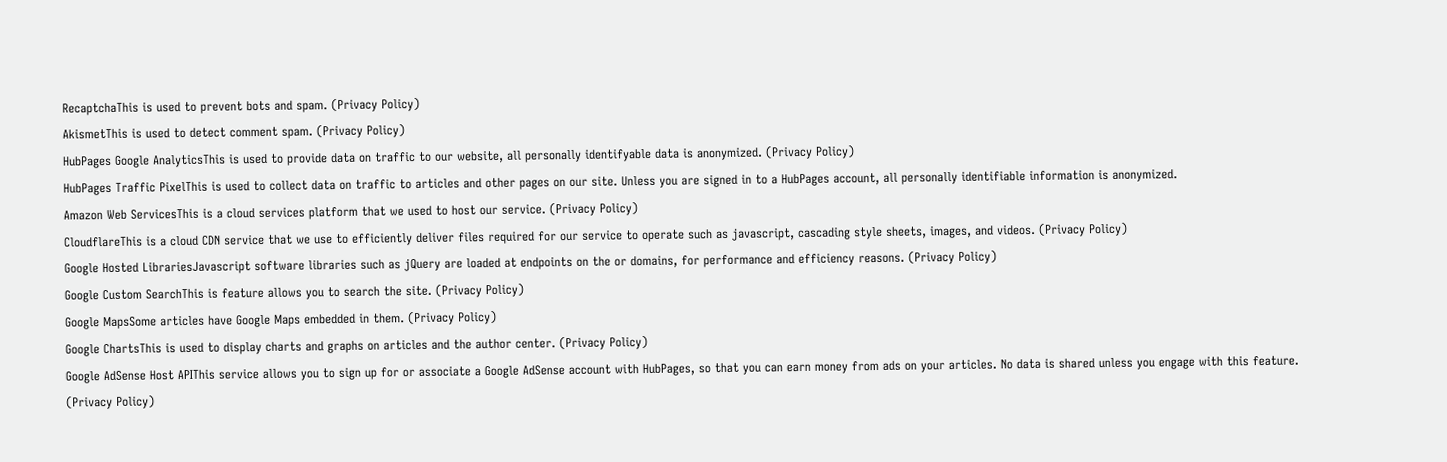RecaptchaThis is used to prevent bots and spam. (Privacy Policy)
AkismetThis is used to detect comment spam. (Privacy Policy)
HubPages Google AnalyticsThis is used to provide data on traffic to our website, all personally identifyable data is anonymized. (Privacy Policy)
HubPages Traffic PixelThis is used to collect data on traffic to articles and other pages on our site. Unless you are signed in to a HubPages account, all personally identifiable information is anonymized.
Amazon Web ServicesThis is a cloud services platform that we used to host our service. (Privacy Policy)
CloudflareThis is a cloud CDN service that we use to efficiently deliver files required for our service to operate such as javascript, cascading style sheets, images, and videos. (Privacy Policy)
Google Hosted LibrariesJavascript software libraries such as jQuery are loaded at endpoints on the or domains, for performance and efficiency reasons. (Privacy Policy)
Google Custom SearchThis is feature allows you to search the site. (Privacy Policy)
Google MapsSome articles have Google Maps embedded in them. (Privacy Policy)
Google ChartsThis is used to display charts and graphs on articles and the author center. (Privacy Policy)
Google AdSense Host APIThis service allows you to sign up for or associate a Google AdSense account with HubPages, so that you can earn money from ads on your articles. No data is shared unless you engage with this feature. (Privacy Policy)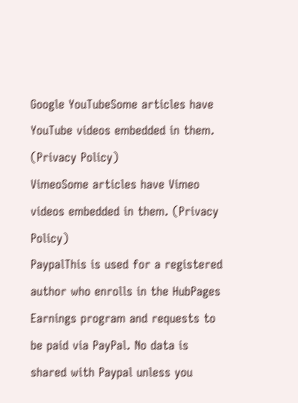Google YouTubeSome articles have YouTube videos embedded in them. (Privacy Policy)
VimeoSome articles have Vimeo videos embedded in them. (Privacy Policy)
PaypalThis is used for a registered author who enrolls in the HubPages Earnings program and requests to be paid via PayPal. No data is shared with Paypal unless you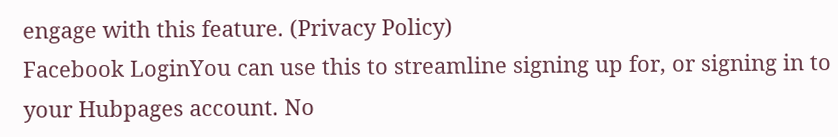engage with this feature. (Privacy Policy)
Facebook LoginYou can use this to streamline signing up for, or signing in to your Hubpages account. No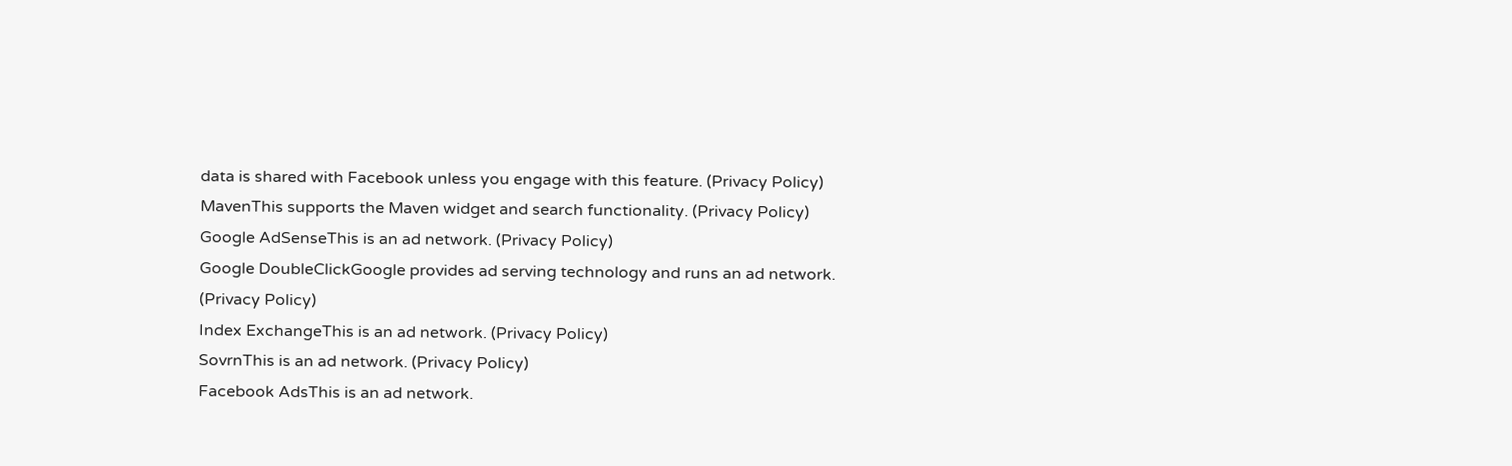data is shared with Facebook unless you engage with this feature. (Privacy Policy)
MavenThis supports the Maven widget and search functionality. (Privacy Policy)
Google AdSenseThis is an ad network. (Privacy Policy)
Google DoubleClickGoogle provides ad serving technology and runs an ad network. (Privacy Policy)
Index ExchangeThis is an ad network. (Privacy Policy)
SovrnThis is an ad network. (Privacy Policy)
Facebook AdsThis is an ad network.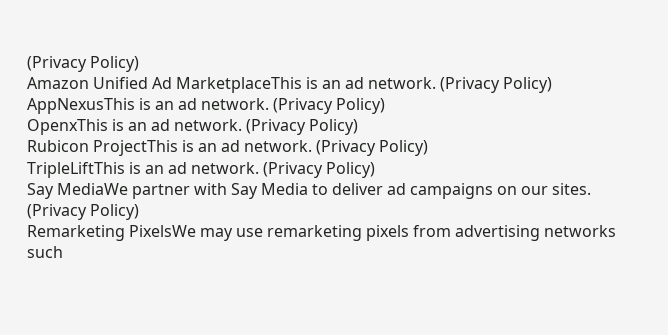(Privacy Policy)
Amazon Unified Ad MarketplaceThis is an ad network. (Privacy Policy)
AppNexusThis is an ad network. (Privacy Policy)
OpenxThis is an ad network. (Privacy Policy)
Rubicon ProjectThis is an ad network. (Privacy Policy)
TripleLiftThis is an ad network. (Privacy Policy)
Say MediaWe partner with Say Media to deliver ad campaigns on our sites. (Privacy Policy)
Remarketing PixelsWe may use remarketing pixels from advertising networks such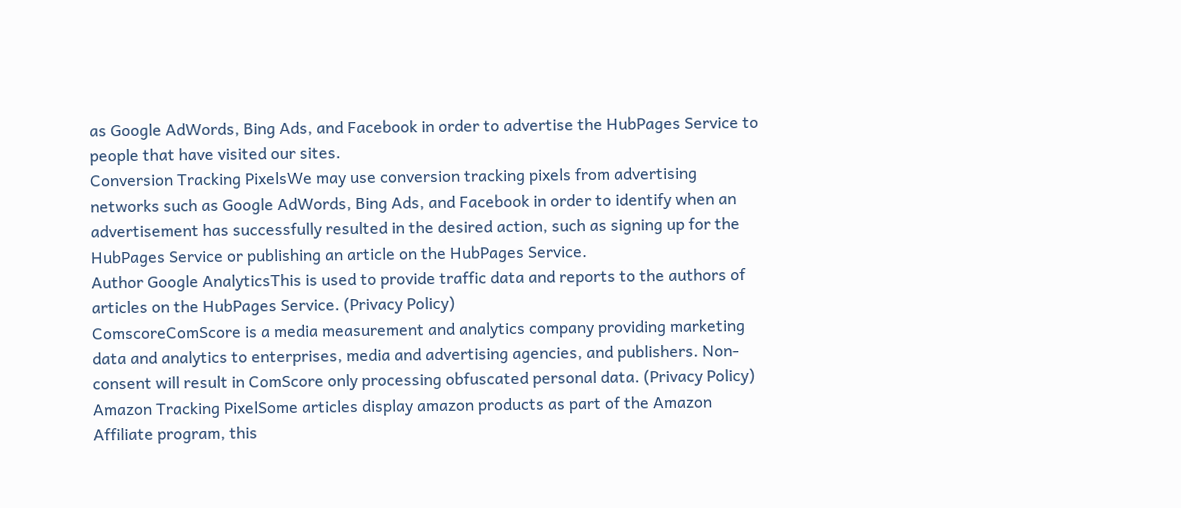as Google AdWords, Bing Ads, and Facebook in order to advertise the HubPages Service to people that have visited our sites.
Conversion Tracking PixelsWe may use conversion tracking pixels from advertising networks such as Google AdWords, Bing Ads, and Facebook in order to identify when an advertisement has successfully resulted in the desired action, such as signing up for the HubPages Service or publishing an article on the HubPages Service.
Author Google AnalyticsThis is used to provide traffic data and reports to the authors of articles on the HubPages Service. (Privacy Policy)
ComscoreComScore is a media measurement and analytics company providing marketing data and analytics to enterprises, media and advertising agencies, and publishers. Non-consent will result in ComScore only processing obfuscated personal data. (Privacy Policy)
Amazon Tracking PixelSome articles display amazon products as part of the Amazon Affiliate program, this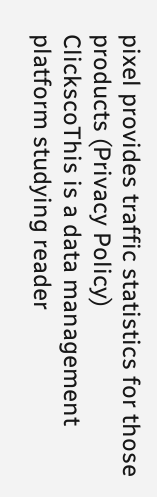pixel provides traffic statistics for those products (Privacy Policy)
ClickscoThis is a data management platform studying reader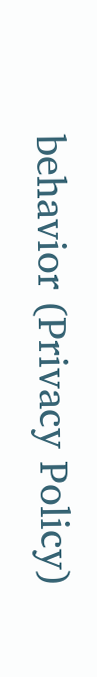behavior (Privacy Policy)